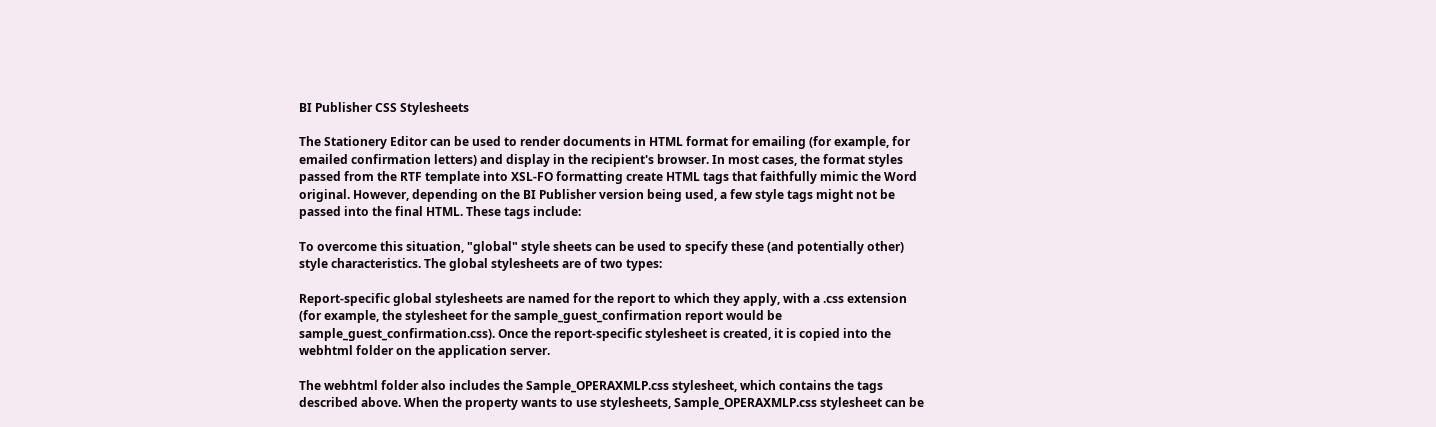BI Publisher CSS Stylesheets

The Stationery Editor can be used to render documents in HTML format for emailing (for example, for emailed confirmation letters) and display in the recipient's browser. In most cases, the format styles passed from the RTF template into XSL-FO formatting create HTML tags that faithfully mimic the Word original. However, depending on the BI Publisher version being used, a few style tags might not be passed into the final HTML. These tags include:

To overcome this situation, "global" style sheets can be used to specify these (and potentially other) style characteristics. The global stylesheets are of two types:

Report-specific global stylesheets are named for the report to which they apply, with a .css extension (for example, the stylesheet for the sample_guest_confirmation report would be sample_guest_confirmation.css). Once the report-specific stylesheet is created, it is copied into the webhtml folder on the application server.

The webhtml folder also includes the Sample_OPERAXMLP.css stylesheet, which contains the tags described above. When the property wants to use stylesheets, Sample_OPERAXMLP.css stylesheet can be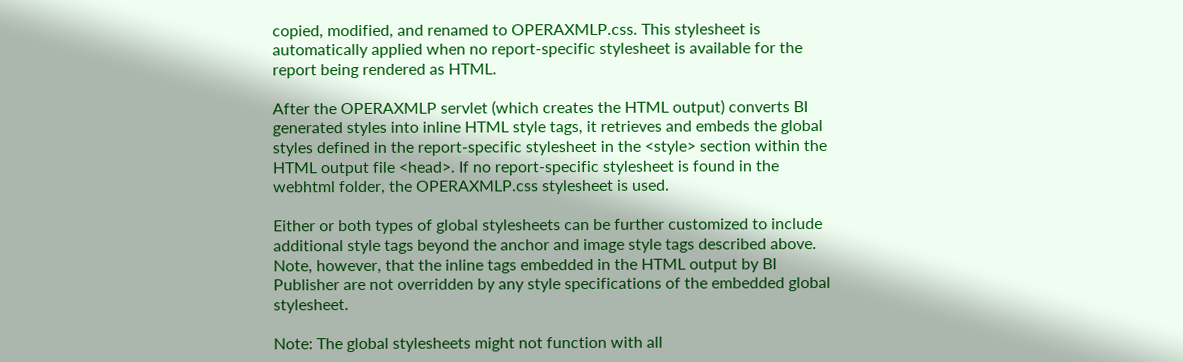copied, modified, and renamed to OPERAXMLP.css. This stylesheet is automatically applied when no report-specific stylesheet is available for the report being rendered as HTML.

After the OPERAXMLP servlet (which creates the HTML output) converts BI generated styles into inline HTML style tags, it retrieves and embeds the global styles defined in the report-specific stylesheet in the <style> section within the HTML output file <head>. If no report-specific stylesheet is found in the webhtml folder, the OPERAXMLP.css stylesheet is used.

Either or both types of global stylesheets can be further customized to include additional style tags beyond the anchor and image style tags described above. Note, however, that the inline tags embedded in the HTML output by BI Publisher are not overridden by any style specifications of the embedded global stylesheet.

Note: The global stylesheets might not function with all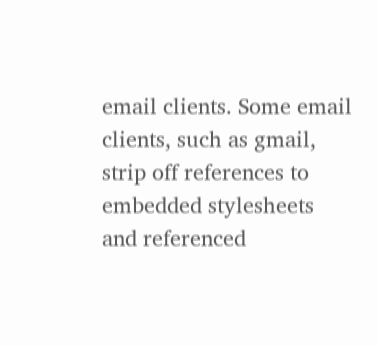email clients. Some email clients, such as gmail, strip off references to embedded stylesheets and referenced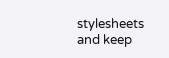stylesheets and keep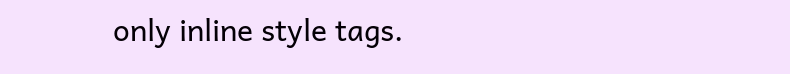only inline style tags.